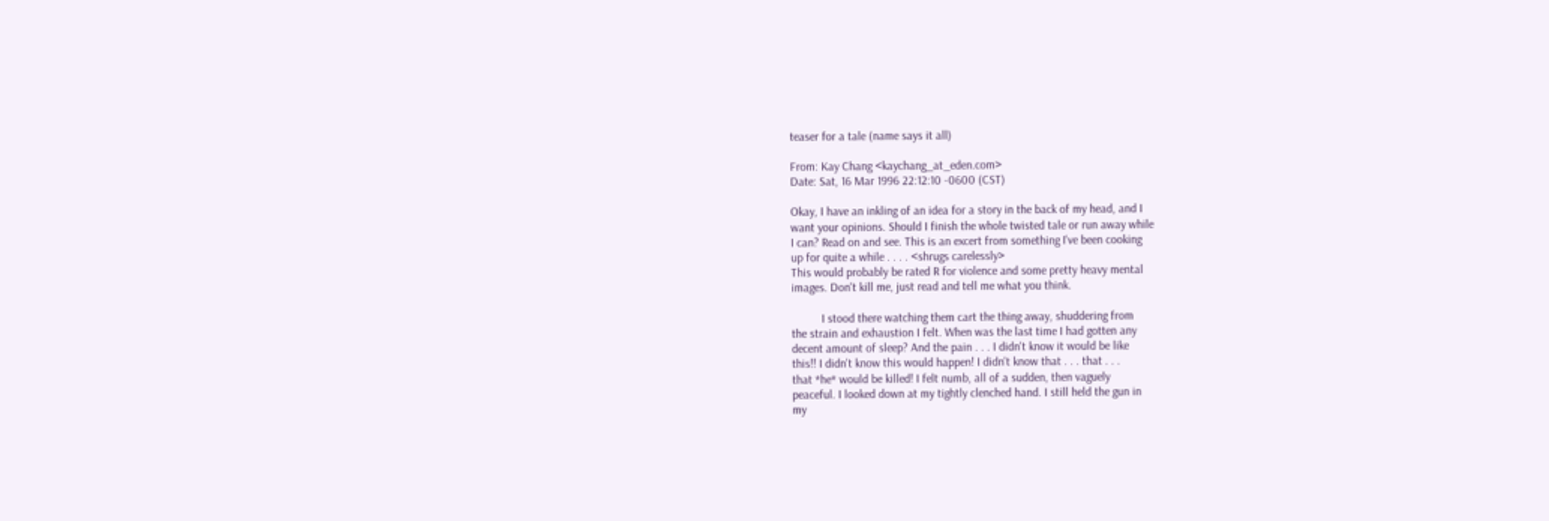teaser for a tale (name says it all)

From: Kay Chang <kaychang_at_eden.com>
Date: Sat, 16 Mar 1996 22:12:10 -0600 (CST)

Okay, I have an inkling of an idea for a story in the back of my head, and I
want your opinions. Should I finish the whole twisted tale or run away while
I can? Read on and see. This is an excert from something I've been cooking
up for quite a while . . . . <shrugs carelessly>
This would probably be rated R for violence and some pretty heavy mental
images. Don't kill me, just read and tell me what you think.

          I stood there watching them cart the thing away, shuddering from
the strain and exhaustion I felt. When was the last time I had gotten any
decent amount of sleep? And the pain . . . I didn't know it would be like
this!! I didn't know this would happen! I didn't know that . . . that . . .
that *he* would be killed! I felt numb, all of a sudden, then vaguely
peaceful. I looked down at my tightly clenched hand. I still held the gun in
my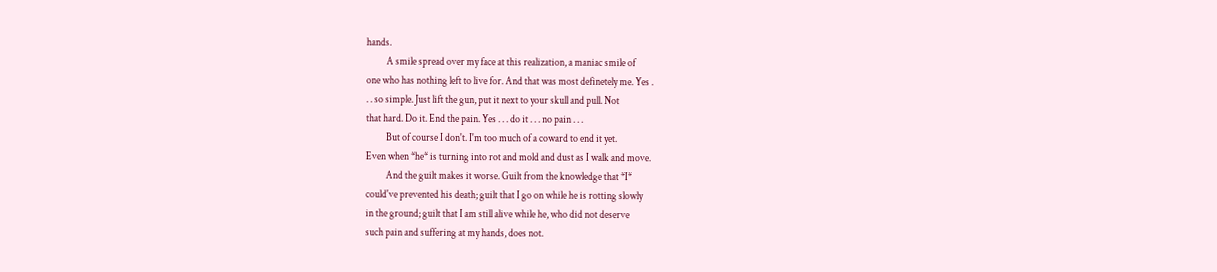hands.
          A smile spread over my face at this realization, a maniac smile of
one who has nothing left to live for. And that was most definetely me. Yes .
. . so simple. Just lift the gun, put it next to your skull and pull. Not
that hard. Do it. End the pain. Yes . . . do it . . . no pain . . .
          But of course I don't. I'm too much of a coward to end it yet.
Even when *he* is turning into rot and mold and dust as I walk and move.
          And the guilt makes it worse. Guilt from the knowledge that *I*
could've prevented his death; guilt that I go on while he is rotting slowly
in the ground; guilt that I am still alive while he, who did not deserve
such pain and suffering at my hands, does not.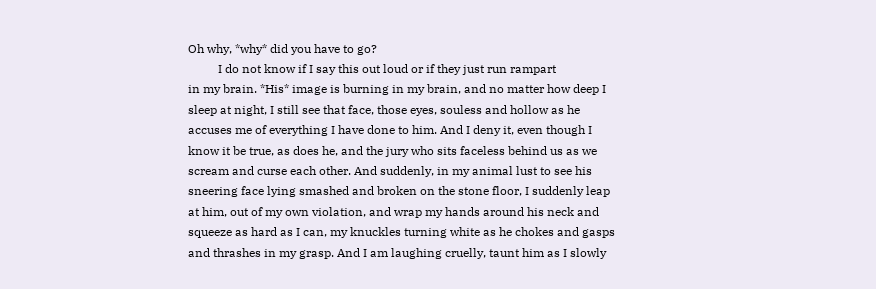Oh why, *why* did you have to go?
          I do not know if I say this out loud or if they just run rampart
in my brain. *His* image is burning in my brain, and no matter how deep I
sleep at night, I still see that face, those eyes, souless and hollow as he
accuses me of everything I have done to him. And I deny it, even though I
know it be true, as does he, and the jury who sits faceless behind us as we
scream and curse each other. And suddenly, in my animal lust to see his
sneering face lying smashed and broken on the stone floor, I suddenly leap
at him, out of my own violation, and wrap my hands around his neck and
squeeze as hard as I can, my knuckles turning white as he chokes and gasps
and thrashes in my grasp. And I am laughing cruelly, taunt him as I slowly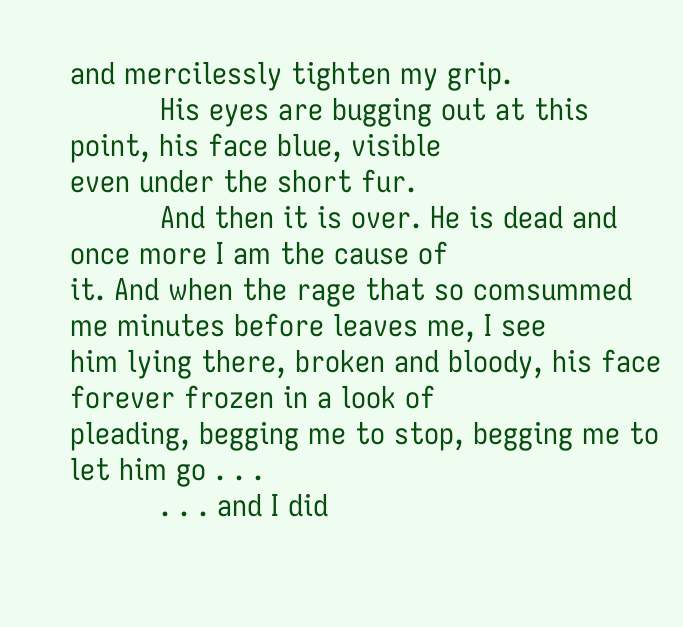and mercilessly tighten my grip.
          His eyes are bugging out at this point, his face blue, visible
even under the short fur.
          And then it is over. He is dead and once more I am the cause of
it. And when the rage that so comsummed me minutes before leaves me, I see
him lying there, broken and bloody, his face forever frozen in a look of
pleading, begging me to stop, begging me to let him go . . .
          . . . and I did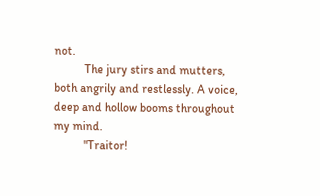not.
          The jury stirs and mutters, both angrily and restlessly. A voice,
deep and hollow booms throughout my mind.
          "Traitor!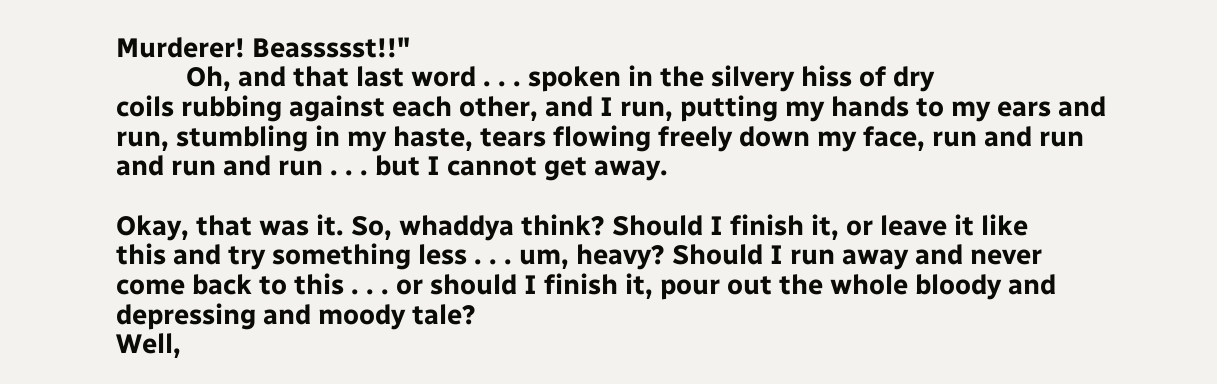Murderer! Beassssst!!"
          Oh, and that last word . . . spoken in the silvery hiss of dry
coils rubbing against each other, and I run, putting my hands to my ears and
run, stumbling in my haste, tears flowing freely down my face, run and run
and run and run . . . but I cannot get away.

Okay, that was it. So, whaddya think? Should I finish it, or leave it like
this and try something less . . . um, heavy? Should I run away and never
come back to this . . . or should I finish it, pour out the whole bloody and
depressing and moody tale?
Well,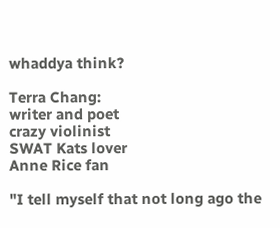whaddya think?

Terra Chang:
writer and poet
crazy violinist
SWAT Kats lover
Anne Rice fan

"I tell myself that not long ago the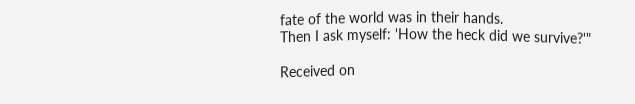fate of the world was in their hands.
Then I ask myself: 'How the heck did we survive?'"

Received on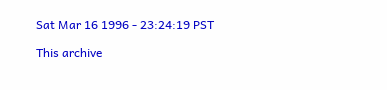Sat Mar 16 1996 - 23:24:19 PST

This archive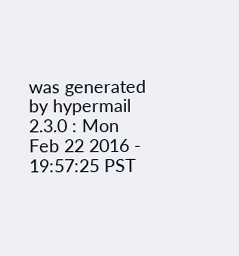was generated by hypermail 2.3.0 : Mon Feb 22 2016 - 19:57:25 PST